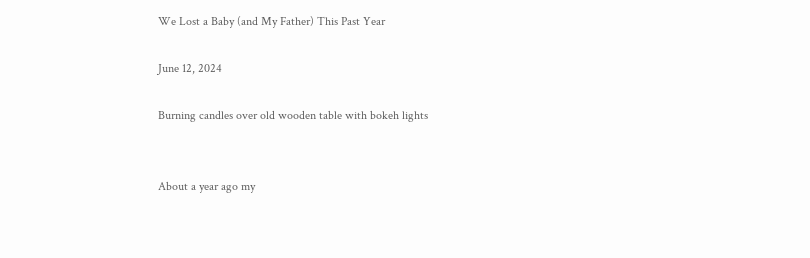We Lost a Baby (and My Father) This Past Year

June 12, 2024

Burning candles over old wooden table with bokeh lights


About a year ago my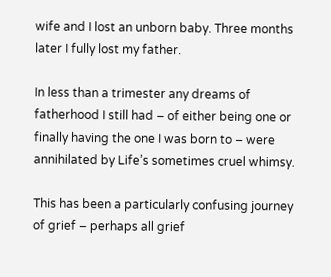wife and I lost an unborn baby. Three months later I fully lost my father.

In less than a trimester any dreams of fatherhood I still had – of either being one or finally having the one I was born to – were annihilated by Life’s sometimes cruel whimsy.

This has been a particularly confusing journey of grief – perhaps all grief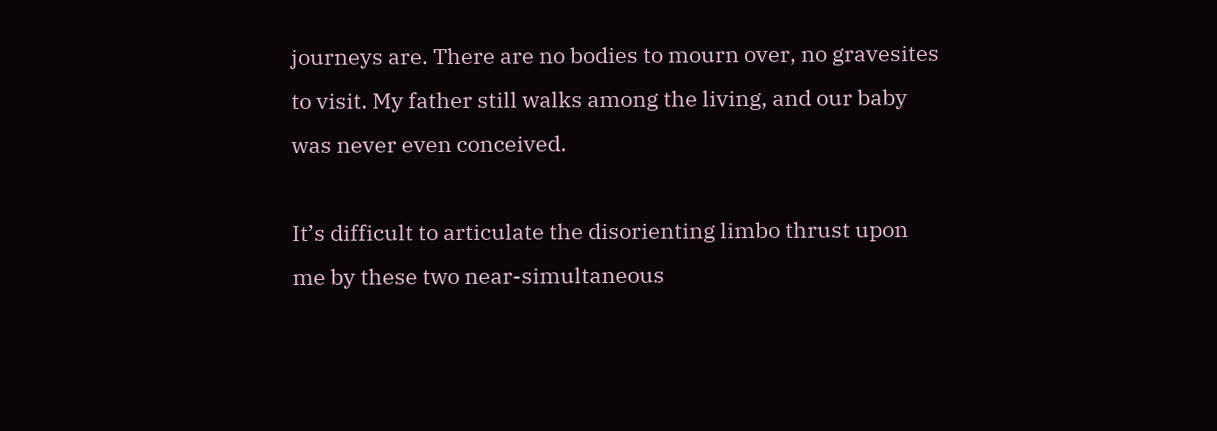journeys are. There are no bodies to mourn over, no gravesites to visit. My father still walks among the living, and our baby was never even conceived.

It’s difficult to articulate the disorienting limbo thrust upon me by these two near-simultaneous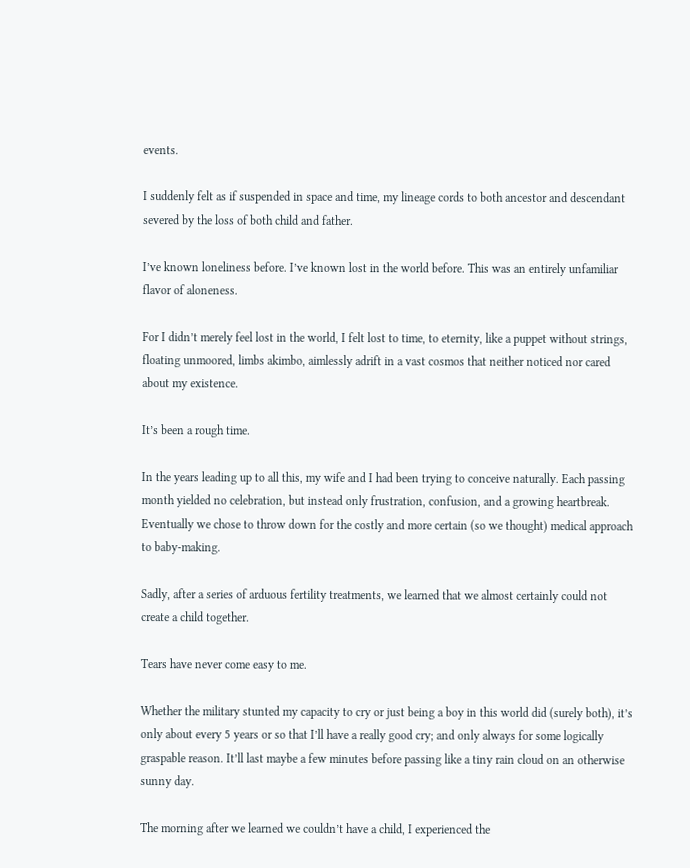events.

I suddenly felt as if suspended in space and time, my lineage cords to both ancestor and descendant severed by the loss of both child and father.

I’ve known loneliness before. I’ve known lost in the world before. This was an entirely unfamiliar flavor of aloneness.

For I didn’t merely feel lost in the world, I felt lost to time, to eternity, like a puppet without strings, floating unmoored, limbs akimbo, aimlessly adrift in a vast cosmos that neither noticed nor cared about my existence.

It’s been a rough time.

In the years leading up to all this, my wife and I had been trying to conceive naturally. Each passing month yielded no celebration, but instead only frustration, confusion, and a growing heartbreak. Eventually we chose to throw down for the costly and more certain (so we thought) medical approach to baby-making.

Sadly, after a series of arduous fertility treatments, we learned that we almost certainly could not create a child together.

Tears have never come easy to me.

Whether the military stunted my capacity to cry or just being a boy in this world did (surely both), it’s only about every 5 years or so that I’ll have a really good cry; and only always for some logically graspable reason. It’ll last maybe a few minutes before passing like a tiny rain cloud on an otherwise sunny day.

The morning after we learned we couldn’t have a child, I experienced the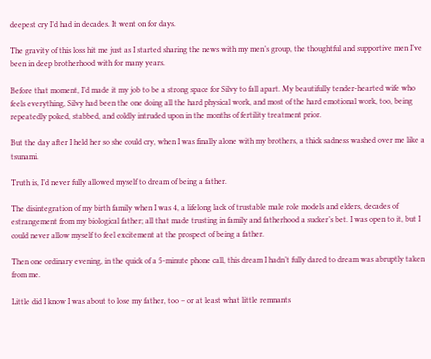deepest cry I’d had in decades. It went on for days.

The gravity of this loss hit me just as I started sharing the news with my men’s group, the thoughtful and supportive men I’ve been in deep brotherhood with for many years.

Before that moment, I’d made it my job to be a strong space for Silvy to fall apart. My beautifully tender-hearted wife who feels everything, Silvy had been the one doing all the hard physical work, and most of the hard emotional work, too, being repeatedly poked, stabbed, and coldly intruded upon in the months of fertility treatment prior.

But the day after I held her so she could cry, when I was finally alone with my brothers, a thick sadness washed over me like a tsunami.

Truth is, I’d never fully allowed myself to dream of being a father.

The disintegration of my birth family when I was 4, a lifelong lack of trustable male role models and elders, decades of estrangement from my biological father; all that made trusting in family and fatherhood a sucker’s bet. I was open to it, but I could never allow myself to feel excitement at the prospect of being a father.

Then one ordinary evening, in the quick of a 5-minute phone call, this dream I hadn’t fully dared to dream was abruptly taken from me.

Little did I know I was about to lose my father, too – or at least what little remnants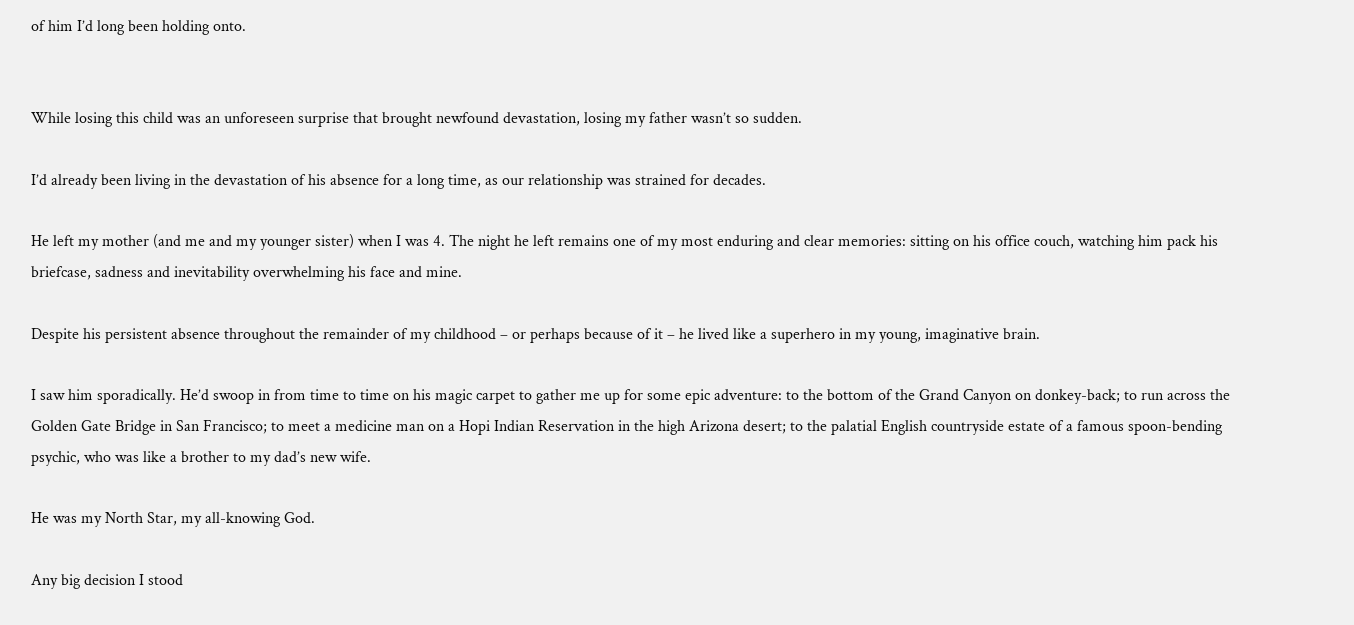of him I’d long been holding onto.


While losing this child was an unforeseen surprise that brought newfound devastation, losing my father wasn’t so sudden.

I’d already been living in the devastation of his absence for a long time, as our relationship was strained for decades.

He left my mother (and me and my younger sister) when I was 4. The night he left remains one of my most enduring and clear memories: sitting on his office couch, watching him pack his briefcase, sadness and inevitability overwhelming his face and mine.

Despite his persistent absence throughout the remainder of my childhood – or perhaps because of it – he lived like a superhero in my young, imaginative brain.

I saw him sporadically. He’d swoop in from time to time on his magic carpet to gather me up for some epic adventure: to the bottom of the Grand Canyon on donkey-back; to run across the Golden Gate Bridge in San Francisco; to meet a medicine man on a Hopi Indian Reservation in the high Arizona desert; to the palatial English countryside estate of a famous spoon-bending psychic, who was like a brother to my dad’s new wife.

He was my North Star, my all-knowing God.

Any big decision I stood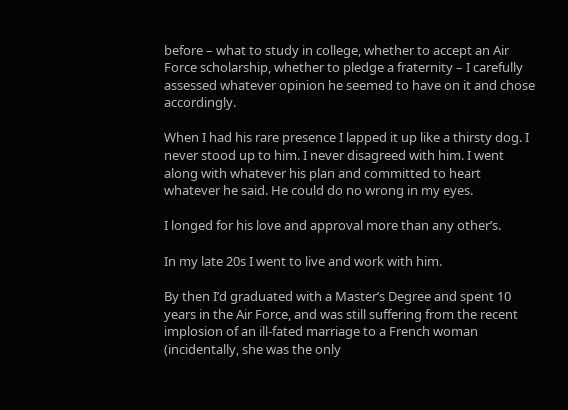before – what to study in college, whether to accept an Air Force scholarship, whether to pledge a fraternity – I carefully assessed whatever opinion he seemed to have on it and chose accordingly.

When I had his rare presence I lapped it up like a thirsty dog. I never stood up to him. I never disagreed with him. I went along with whatever his plan and committed to heart whatever he said. He could do no wrong in my eyes.

I longed for his love and approval more than any other’s.

In my late 20s I went to live and work with him.

By then I’d graduated with a Master’s Degree and spent 10 years in the Air Force, and was still suffering from the recent implosion of an ill-fated marriage to a French woman (incidentally, she was the only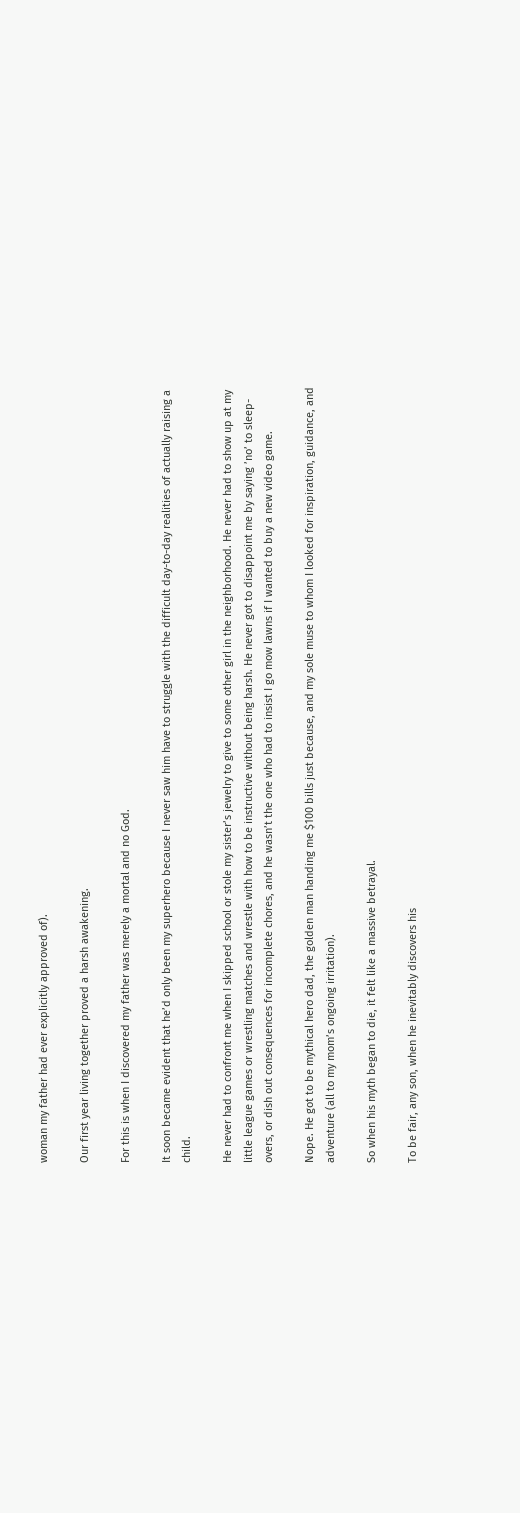woman my father had ever explicitly approved of).

Our first year living together proved a harsh awakening.

For this is when I discovered my father was merely a mortal and no God.

It soon became evident that he’d only been my superhero because I never saw him have to struggle with the difficult day-to-day realities of actually raising a child.

He never had to confront me when I skipped school or stole my sister’s jewelry to give to some other girl in the neighborhood. He never had to show up at my little league games or wrestling matches and wrestle with how to be instructive without being harsh. He never got to disappoint me by saying ’no’ to sleep-overs, or dish out consequences for incomplete chores, and he wasn’t the one who had to insist I go mow lawns if I wanted to buy a new video game.

Nope. He got to be mythical hero dad, the golden man handing me $100 bills just because, and my sole muse to whom I looked for inspiration, guidance, and adventure (all to my mom’s ongoing irritation).

So when his myth began to die, it felt like a massive betrayal.

To be fair, any son, when he inevitably discovers his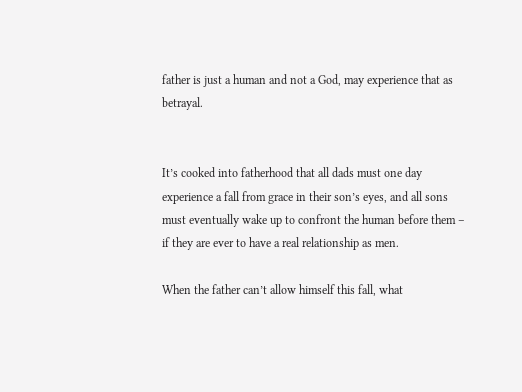father is just a human and not a God, may experience that as betrayal.


It’s cooked into fatherhood that all dads must one day experience a fall from grace in their son’s eyes, and all sons must eventually wake up to confront the human before them – if they are ever to have a real relationship as men.

When the father can’t allow himself this fall, what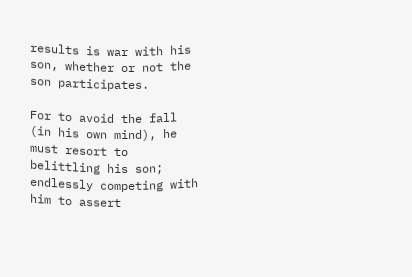results is war with his son, whether or not the son participates.

For to avoid the fall (in his own mind), he must resort to belittling his son; endlessly competing with him to assert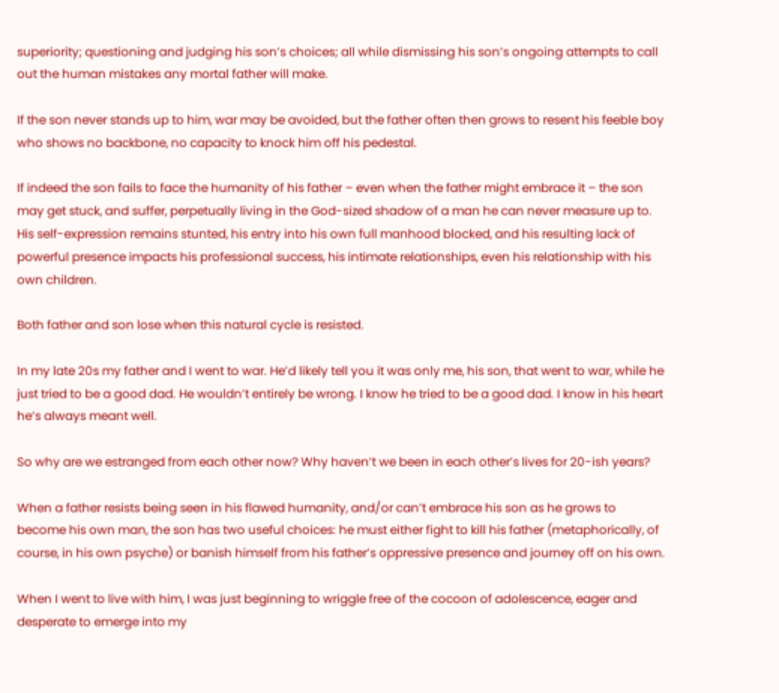superiority; questioning and judging his son’s choices; all while dismissing his son’s ongoing attempts to call out the human mistakes any mortal father will make.

If the son never stands up to him, war may be avoided, but the father often then grows to resent his feeble boy who shows no backbone, no capacity to knock him off his pedestal.

If indeed the son fails to face the humanity of his father – even when the father might embrace it – the son may get stuck, and suffer, perpetually living in the God-sized shadow of a man he can never measure up to. His self-expression remains stunted, his entry into his own full manhood blocked, and his resulting lack of powerful presence impacts his professional success, his intimate relationships, even his relationship with his own children.

Both father and son lose when this natural cycle is resisted.

In my late 20s my father and I went to war. He’d likely tell you it was only me, his son, that went to war, while he just tried to be a good dad. He wouldn’t entirely be wrong. I know he tried to be a good dad. I know in his heart he’s always meant well.

So why are we estranged from each other now? Why haven’t we been in each other’s lives for 20-ish years?

When a father resists being seen in his flawed humanity, and/or can’t embrace his son as he grows to become his own man, the son has two useful choices: he must either fight to kill his father (metaphorically, of course, in his own psyche) or banish himself from his father’s oppressive presence and journey off on his own.

When I went to live with him, I was just beginning to wriggle free of the cocoon of adolescence, eager and desperate to emerge into my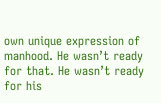own unique expression of manhood. He wasn’t ready for that. He wasn’t ready for his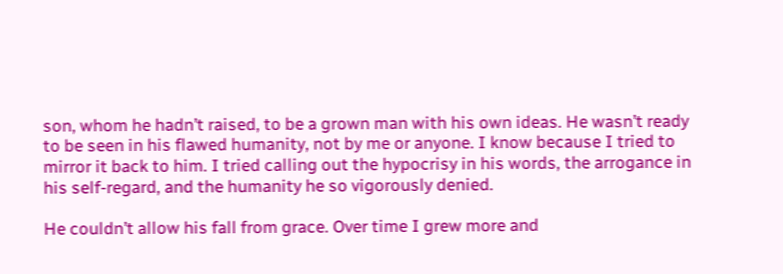son, whom he hadn’t raised, to be a grown man with his own ideas. He wasn’t ready to be seen in his flawed humanity, not by me or anyone. I know because I tried to mirror it back to him. I tried calling out the hypocrisy in his words, the arrogance in his self-regard, and the humanity he so vigorously denied.

He couldn’t allow his fall from grace. Over time I grew more and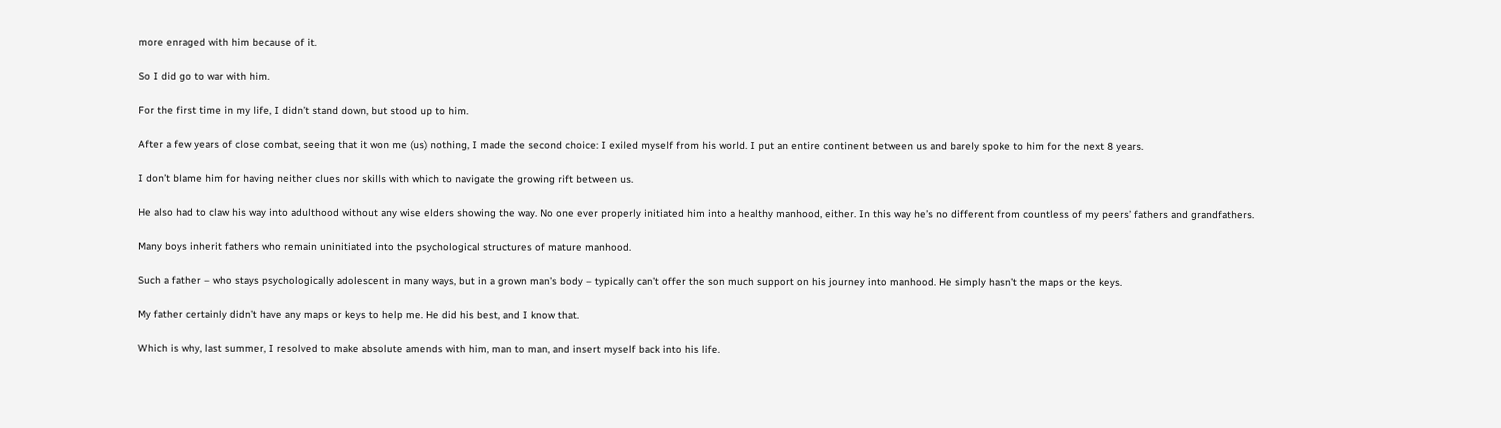more enraged with him because of it.

So I did go to war with him.

For the first time in my life, I didn’t stand down, but stood up to him.

After a few years of close combat, seeing that it won me (us) nothing, I made the second choice: I exiled myself from his world. I put an entire continent between us and barely spoke to him for the next 8 years.

I don’t blame him for having neither clues nor skills with which to navigate the growing rift between us.

He also had to claw his way into adulthood without any wise elders showing the way. No one ever properly initiated him into a healthy manhood, either. In this way he’s no different from countless of my peers’ fathers and grandfathers.

Many boys inherit fathers who remain uninitiated into the psychological structures of mature manhood.

Such a father – who stays psychologically adolescent in many ways, but in a grown man’s body – typically can’t offer the son much support on his journey into manhood. He simply hasn’t the maps or the keys.

My father certainly didn’t have any maps or keys to help me. He did his best, and I know that.

Which is why, last summer, I resolved to make absolute amends with him, man to man, and insert myself back into his life.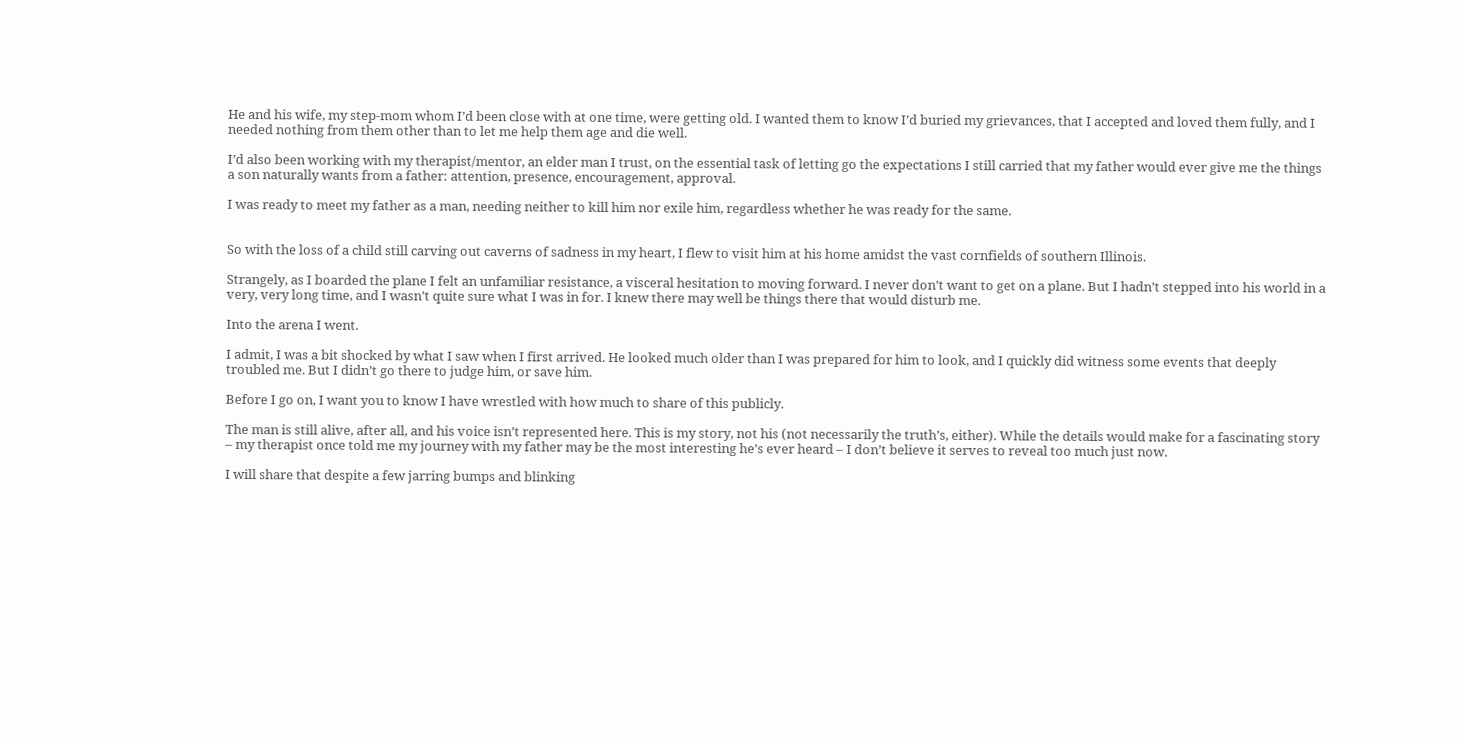He and his wife, my step-mom whom I’d been close with at one time, were getting old. I wanted them to know I’d buried my grievances, that I accepted and loved them fully, and I needed nothing from them other than to let me help them age and die well.

I’d also been working with my therapist/mentor, an elder man I trust, on the essential task of letting go the expectations I still carried that my father would ever give me the things a son naturally wants from a father: attention, presence, encouragement, approval.

I was ready to meet my father as a man, needing neither to kill him nor exile him, regardless whether he was ready for the same.


So with the loss of a child still carving out caverns of sadness in my heart, I flew to visit him at his home amidst the vast cornfields of southern Illinois.

Strangely, as I boarded the plane I felt an unfamiliar resistance, a visceral hesitation to moving forward. I never don’t want to get on a plane. But I hadn’t stepped into his world in a very, very long time, and I wasn’t quite sure what I was in for. I knew there may well be things there that would disturb me.

Into the arena I went.

I admit, I was a bit shocked by what I saw when I first arrived. He looked much older than I was prepared for him to look, and I quickly did witness some events that deeply troubled me. But I didn’t go there to judge him, or save him.

Before I go on, I want you to know I have wrestled with how much to share of this publicly.

The man is still alive, after all, and his voice isn’t represented here. This is my story, not his (not necessarily the truth’s, either). While the details would make for a fascinating story – my therapist once told me my journey with my father may be the most interesting he’s ever heard – I don’t believe it serves to reveal too much just now.

I will share that despite a few jarring bumps and blinking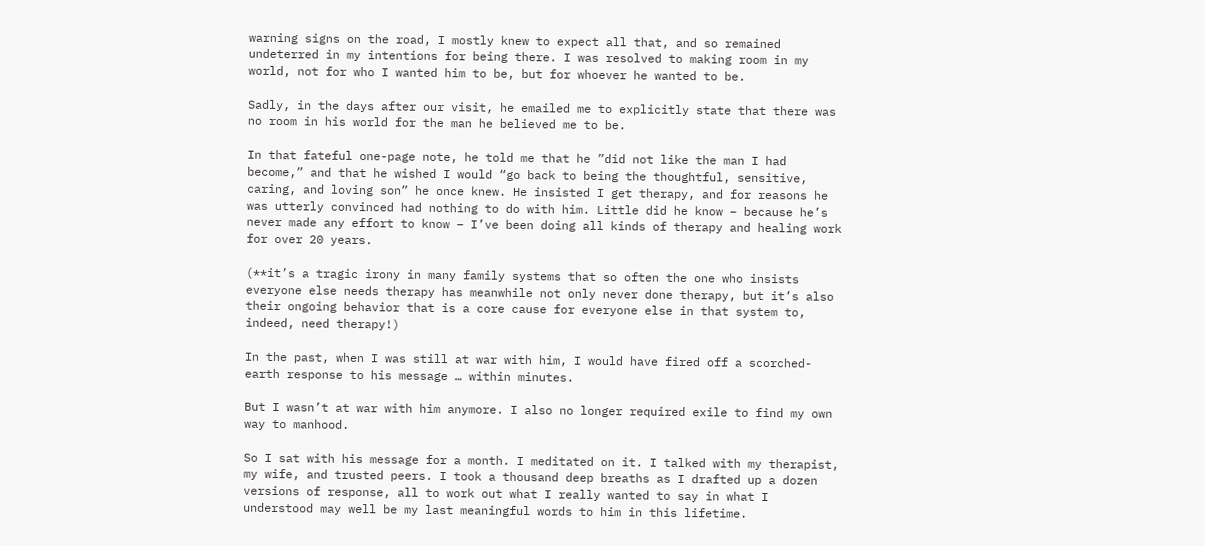warning signs on the road, I mostly knew to expect all that, and so remained undeterred in my intentions for being there. I was resolved to making room in my world, not for who I wanted him to be, but for whoever he wanted to be.

Sadly, in the days after our visit, he emailed me to explicitly state that there was no room in his world for the man he believed me to be.

In that fateful one-page note, he told me that he ”did not like the man I had become,” and that he wished I would “go back to being the thoughtful, sensitive, caring, and loving son” he once knew. He insisted I get therapy, and for reasons he was utterly convinced had nothing to do with him. Little did he know – because he’s never made any effort to know – I’ve been doing all kinds of therapy and healing work for over 20 years.

(**it’s a tragic irony in many family systems that so often the one who insists everyone else needs therapy has meanwhile not only never done therapy, but it’s also their ongoing behavior that is a core cause for everyone else in that system to, indeed, need therapy!)

In the past, when I was still at war with him, I would have fired off a scorched-earth response to his message … within minutes.

But I wasn’t at war with him anymore. I also no longer required exile to find my own way to manhood.

So I sat with his message for a month. I meditated on it. I talked with my therapist, my wife, and trusted peers. I took a thousand deep breaths as I drafted up a dozen versions of response, all to work out what I really wanted to say in what I understood may well be my last meaningful words to him in this lifetime.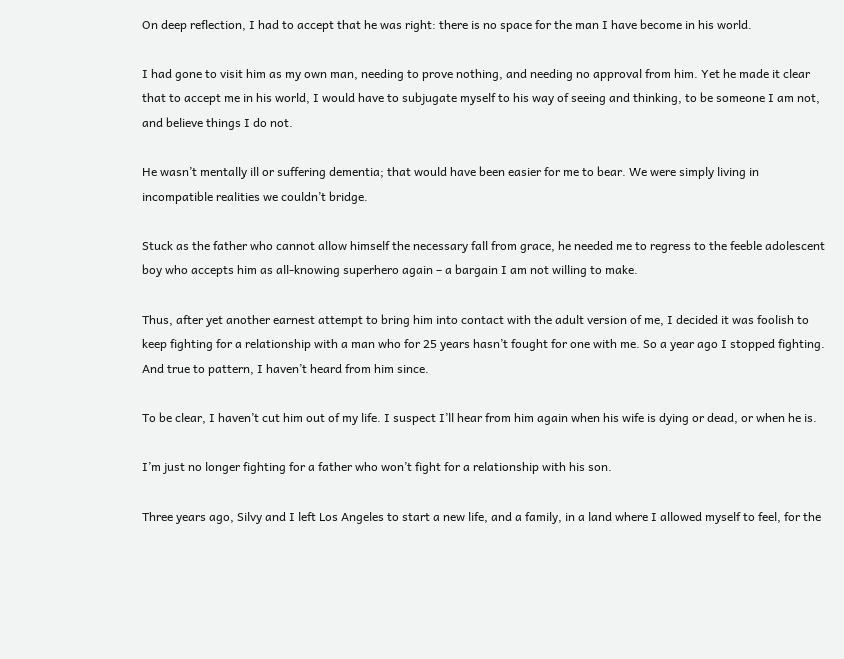On deep reflection, I had to accept that he was right: there is no space for the man I have become in his world.

I had gone to visit him as my own man, needing to prove nothing, and needing no approval from him. Yet he made it clear that to accept me in his world, I would have to subjugate myself to his way of seeing and thinking, to be someone I am not, and believe things I do not.

He wasn’t mentally ill or suffering dementia; that would have been easier for me to bear. We were simply living in incompatible realities we couldn’t bridge.

Stuck as the father who cannot allow himself the necessary fall from grace, he needed me to regress to the feeble adolescent boy who accepts him as all-knowing superhero again – a bargain I am not willing to make.

Thus, after yet another earnest attempt to bring him into contact with the adult version of me, I decided it was foolish to keep fighting for a relationship with a man who for 25 years hasn’t fought for one with me. So a year ago I stopped fighting. And true to pattern, I haven’t heard from him since.

To be clear, I haven’t cut him out of my life. I suspect I’ll hear from him again when his wife is dying or dead, or when he is.

I’m just no longer fighting for a father who won’t fight for a relationship with his son.

Three years ago, Silvy and I left Los Angeles to start a new life, and a family, in a land where I allowed myself to feel, for the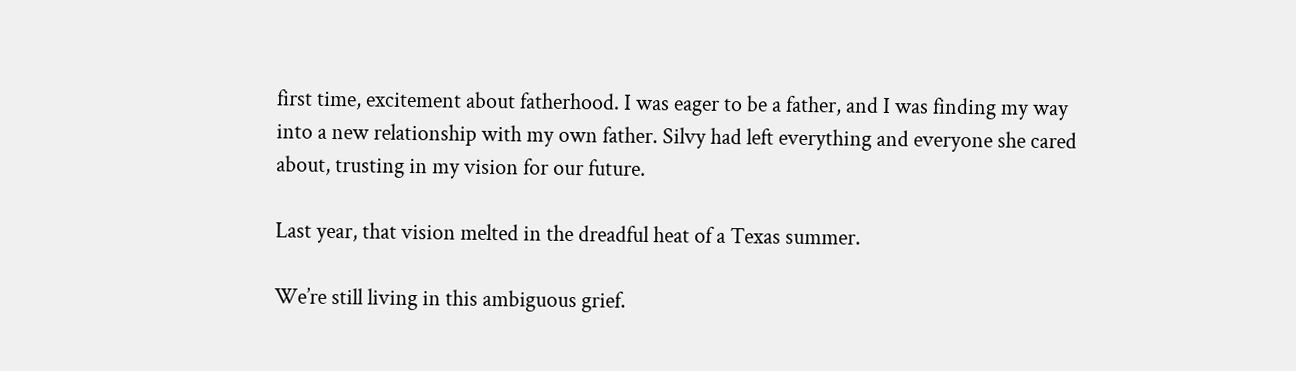first time, excitement about fatherhood. I was eager to be a father, and I was finding my way into a new relationship with my own father. Silvy had left everything and everyone she cared about, trusting in my vision for our future.

Last year, that vision melted in the dreadful heat of a Texas summer.

We’re still living in this ambiguous grief.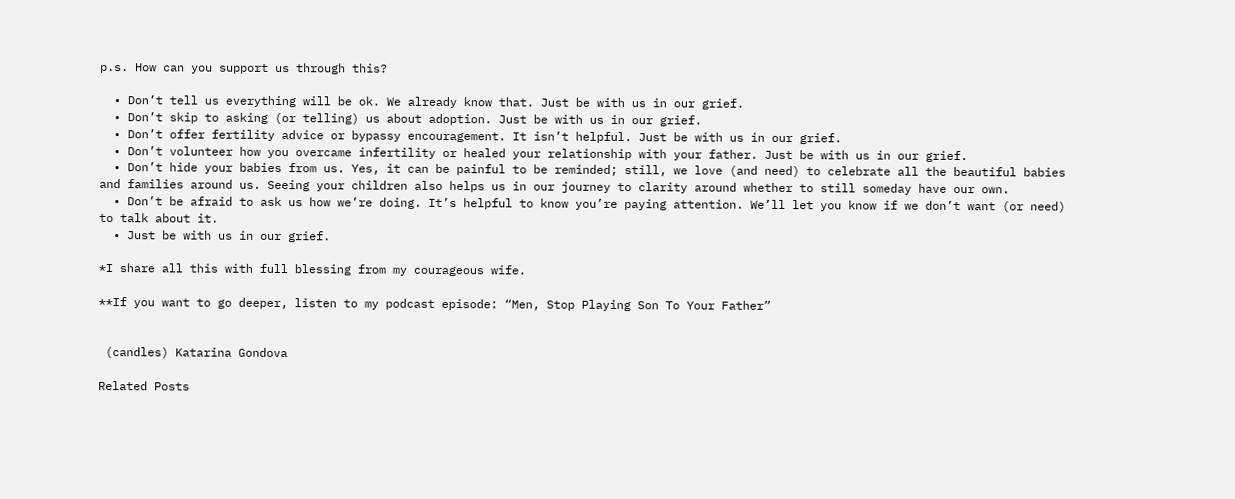p.s. How can you support us through this?

  • Don’t tell us everything will be ok. We already know that. Just be with us in our grief.
  • Don’t skip to asking (or telling) us about adoption. Just be with us in our grief.
  • Don’t offer fertility advice or bypassy encouragement. It isn’t helpful. Just be with us in our grief.
  • Don’t volunteer how you overcame infertility or healed your relationship with your father. Just be with us in our grief.
  • Don’t hide your babies from us. Yes, it can be painful to be reminded; still, we love (and need) to celebrate all the beautiful babies and families around us. Seeing your children also helps us in our journey to clarity around whether to still someday have our own.
  • Don’t be afraid to ask us how we’re doing. It’s helpful to know you’re paying attention. We’ll let you know if we don’t want (or need) to talk about it.
  • Just be with us in our grief.

*I share all this with full blessing from my courageous wife.

**If you want to go deeper, listen to my podcast episode: “Men, Stop Playing Son To Your Father”


 (candles) Katarina Gondova

Related Posts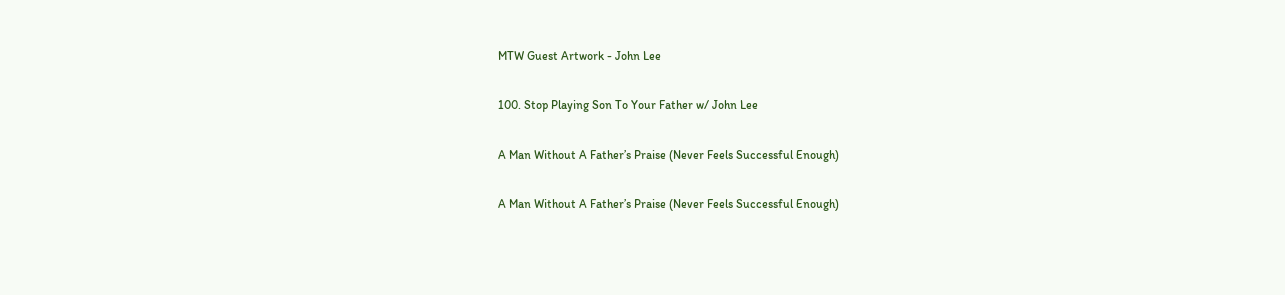MTW Guest Artwork - John Lee

100. Stop Playing Son To Your Father w/ John Lee

A Man Without A Father’s Praise (Never Feels Successful Enough)

A Man Without A Father’s Praise (Never Feels Successful Enough)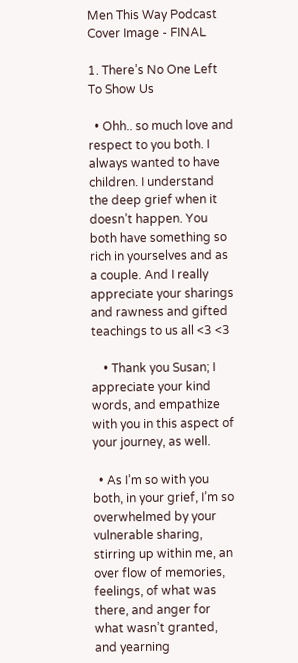Men This Way Podcast Cover Image - FINAL

1. There’s No One Left To Show Us

  • Ohh.. so much love and respect to you both. I always wanted to have children. I understand the deep grief when it doesn’t happen. You both have something so rich in yourselves and as a couple. And I really appreciate your sharings and rawness and gifted teachings to us all <3 <3

    • Thank you Susan; I appreciate your kind words, and empathize with you in this aspect of your journey, as well.

  • As I’m so with you both, in your grief, I’m so overwhelmed by your vulnerable sharing, stirring up within me, an over flow of memories, feelings, of what was there, and anger for what wasn’t granted, and yearning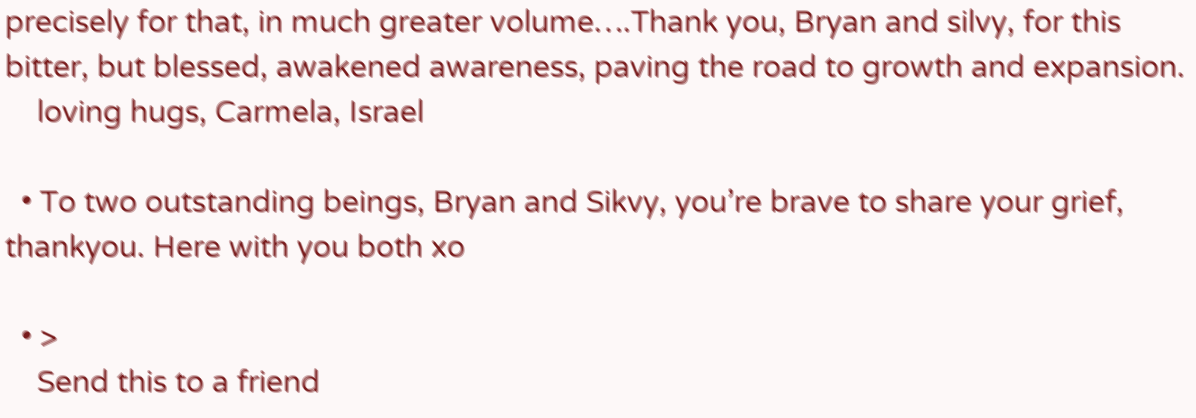precisely for that, in much greater volume….Thank you, Bryan and silvy, for this bitter, but blessed, awakened awareness, paving the road to growth and expansion.
    loving hugs, Carmela, Israel

  • To two outstanding beings, Bryan and Sikvy, you’re brave to share your grief, thankyou. Here with you both xo

  • >
    Send this to a friend